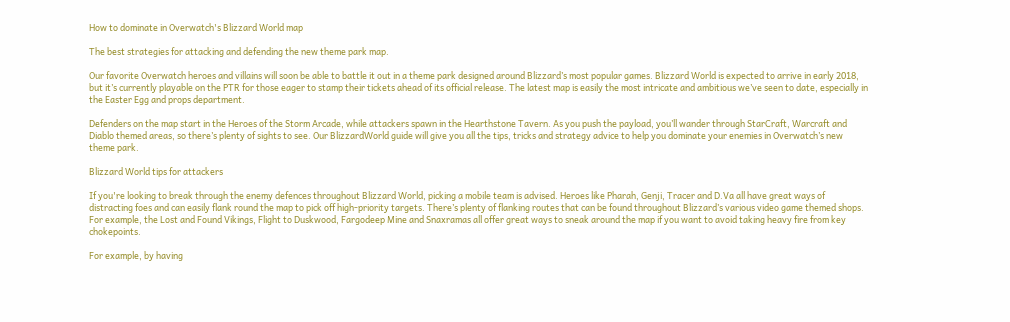How to dominate in Overwatch's Blizzard World map

The best strategies for attacking and defending the new theme park map.

Our favorite Overwatch heroes and villains will soon be able to battle it out in a theme park designed around Blizzard’s most popular games. Blizzard World is expected to arrive in early 2018, but it’s currently playable on the PTR for those eager to stamp their tickets ahead of its official release. The latest map is easily the most intricate and ambitious we’ve seen to date, especially in the Easter Egg and props department.

Defenders on the map start in the Heroes of the Storm Arcade, while attackers spawn in the Hearthstone Tavern. As you push the payload, you’ll wander through StarCraft, Warcraft and Diablo themed areas, so there’s plenty of sights to see. Our BlizzardWorld guide will give you all the tips, tricks and strategy advice to help you dominate your enemies in Overwatch’s new theme park.

Blizzard World tips for attackers

If you're looking to break through the enemy defences throughout Blizzard World, picking a mobile team is advised. Heroes like Pharah, Genji, Tracer and D.Va all have great ways of distracting foes and can easily flank round the map to pick off high-priority targets. There’s plenty of flanking routes that can be found throughout Blizzard’s various video game themed shops. For example, the Lost and Found Vikings, Flight to Duskwood, Fargodeep Mine and Snaxramas all offer great ways to sneak around the map if you want to avoid taking heavy fire from key chokepoints.

For example, by having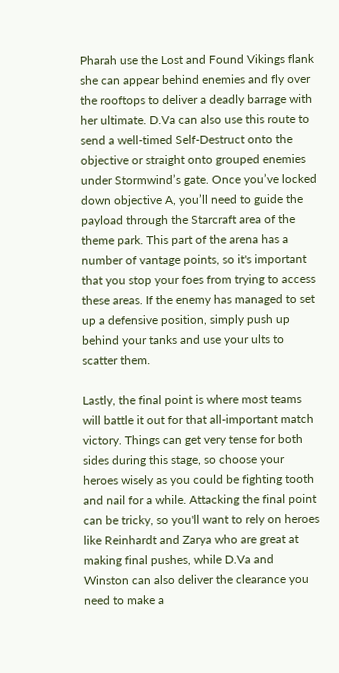Pharah use the Lost and Found Vikings flank she can appear behind enemies and fly over the rooftops to deliver a deadly barrage with her ultimate. D.Va can also use this route to send a well-timed Self-Destruct onto the objective or straight onto grouped enemies under Stormwind’s gate. Once you’ve locked down objective A, you’ll need to guide the payload through the Starcraft area of the theme park. This part of the arena has a number of vantage points, so it's important that you stop your foes from trying to access these areas. If the enemy has managed to set up a defensive position, simply push up behind your tanks and use your ults to scatter them.

Lastly, the final point is where most teams will battle it out for that all-important match victory. Things can get very tense for both sides during this stage, so choose your heroes wisely as you could be fighting tooth and nail for a while. Attacking the final point can be tricky, so you'll want to rely on heroes like Reinhardt and Zarya who are great at making final pushes, while D.Va and Winston can also deliver the clearance you need to make a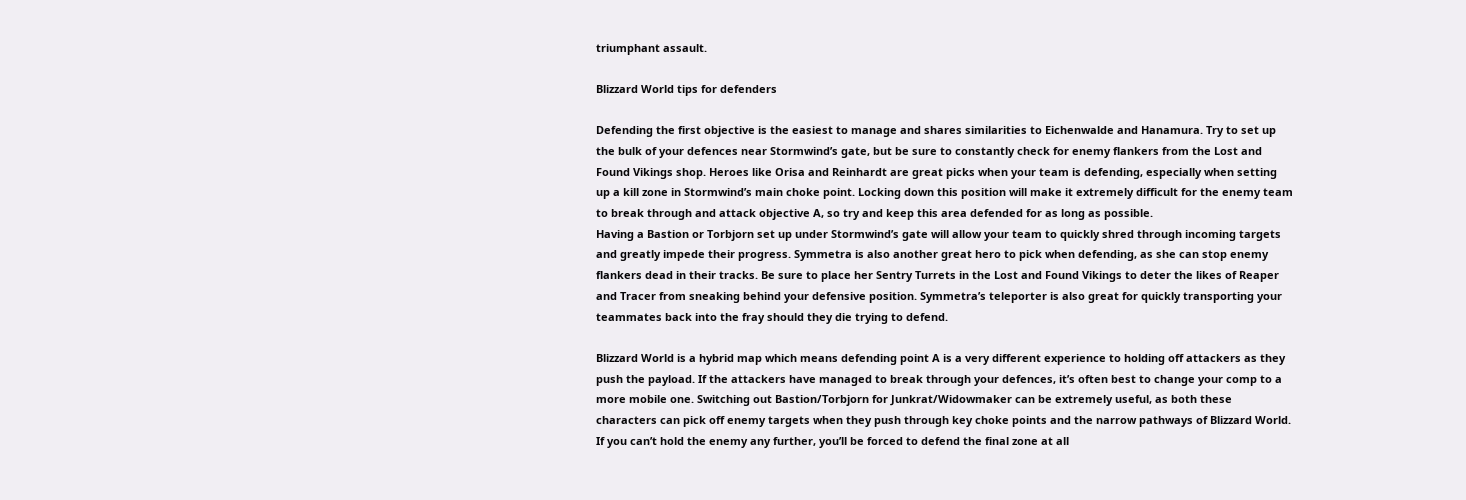triumphant assault.

Blizzard World tips for defenders

Defending the first objective is the easiest to manage and shares similarities to Eichenwalde and Hanamura. Try to set up the bulk of your defences near Stormwind’s gate, but be sure to constantly check for enemy flankers from the Lost and Found Vikings shop. Heroes like Orisa and Reinhardt are great picks when your team is defending, especially when setting up a kill zone in Stormwind’s main choke point. Locking down this position will make it extremely difficult for the enemy team to break through and attack objective A, so try and keep this area defended for as long as possible.
Having a Bastion or Torbjorn set up under Stormwind’s gate will allow your team to quickly shred through incoming targets and greatly impede their progress. Symmetra is also another great hero to pick when defending, as she can stop enemy flankers dead in their tracks. Be sure to place her Sentry Turrets in the Lost and Found Vikings to deter the likes of Reaper and Tracer from sneaking behind your defensive position. Symmetra’s teleporter is also great for quickly transporting your teammates back into the fray should they die trying to defend.

Blizzard World is a hybrid map which means defending point A is a very different experience to holding off attackers as they push the payload. If the attackers have managed to break through your defences, it’s often best to change your comp to a more mobile one. Switching out Bastion/Torbjorn for Junkrat/Widowmaker can be extremely useful, as both these characters can pick off enemy targets when they push through key choke points and the narrow pathways of Blizzard World. If you can’t hold the enemy any further, you’ll be forced to defend the final zone at all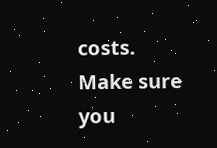costs. Make sure you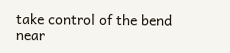take control of the bend near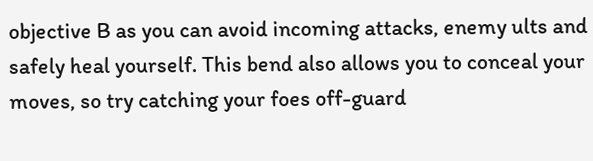objective B as you can avoid incoming attacks, enemy ults and safely heal yourself. This bend also allows you to conceal your moves, so try catching your foes off-guard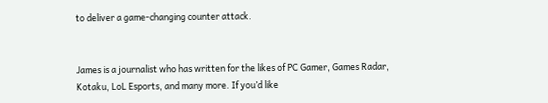to deliver a game-changing counter attack.


James is a journalist who has written for the likes of PC Gamer, Games Radar, Kotaku, LoL Esports, and many more. If you’d like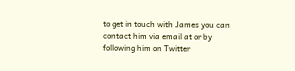to get in touch with James you can contact him via email at or by following him on Twitter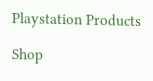Playstation Products

Shop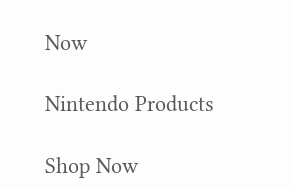Now

Nintendo Products

Shop Now